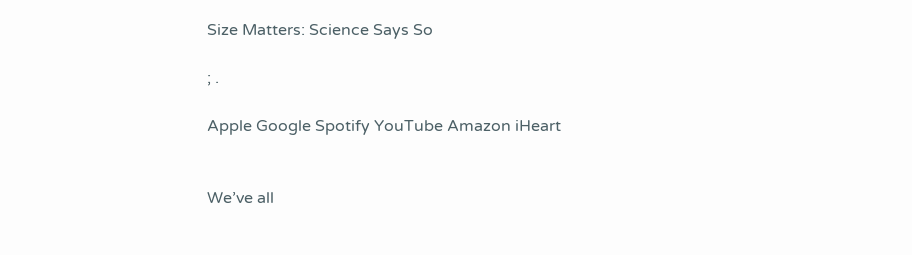Size Matters: Science Says So

; .

Apple Google Spotify YouTube Amazon iHeart


We’ve all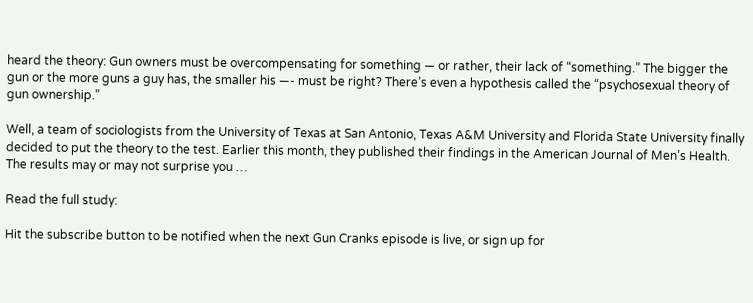heard the theory: Gun owners must be overcompensating for something — or rather, their lack of “something.” The bigger the gun or the more guns a guy has, the smaller his —- must be right? There’s even a hypothesis called the “psychosexual theory of gun ownership.”

Well, a team of sociologists from the University of Texas at San Antonio, Texas A&M University and Florida State University finally decided to put the theory to the test. Earlier this month, they published their findings in the American Journal of Men’s Health. The results may or may not surprise you …

Read the full study:

Hit the subscribe button to be notified when the next Gun Cranks episode is live, or sign up for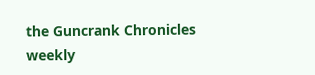the Guncrank Chronicles weekly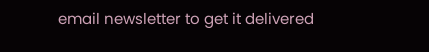email newsletter to get it delivered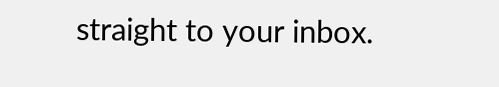straight to your inbox.